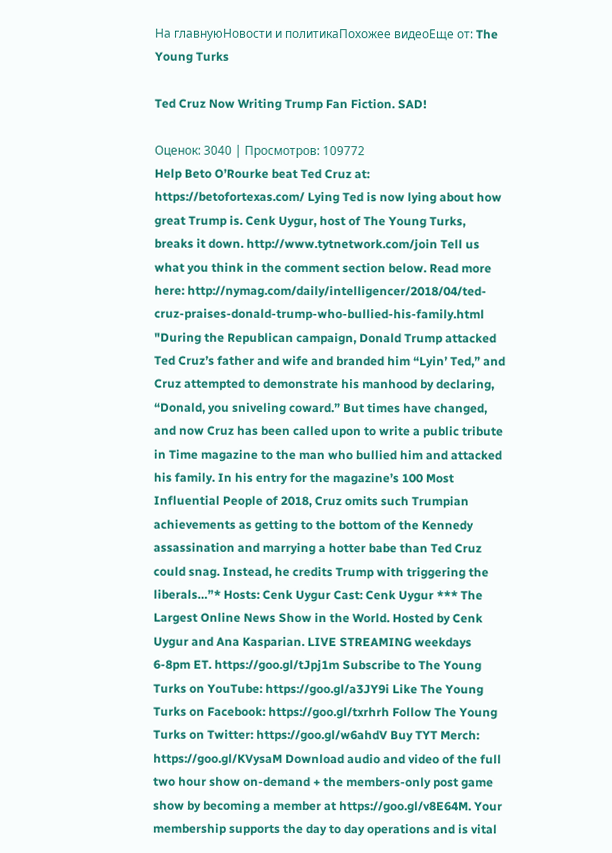На главнуюНовости и политикаПохожее видеоЕще от: The Young Turks

Ted Cruz Now Writing Trump Fan Fiction. SAD!

Оценок: 3040 | Просмотров: 109772
Help Beto O’Rourke beat Ted Cruz at: https://betofortexas.com/ Lying Ted is now lying about how great Trump is. Cenk Uygur, host of The Young Turks, breaks it down. http://www.tytnetwork.com/join Tell us what you think in the comment section below. Read more here: http://nymag.com/daily/intelligencer/2018/04/ted-cruz-praises-donald-trump-who-bullied-his-family.html "During the Republican campaign, Donald Trump attacked Ted Cruz’s father and wife and branded him “Lyin’ Ted,” and Cruz attempted to demonstrate his manhood by declaring, “Donald, you sniveling coward.” But times have changed, and now Cruz has been called upon to write a public tribute in Time magazine to the man who bullied him and attacked his family. In his entry for the magazine’s 100 Most Influential People of 2018, Cruz omits such Trumpian achievements as getting to the bottom of the Kennedy assassination and marrying a hotter babe than Ted Cruz could snag. Instead, he credits Trump with triggering the liberals…”* Hosts: Cenk Uygur Cast: Cenk Uygur *** The Largest Online News Show in the World. Hosted by Cenk Uygur and Ana Kasparian. LIVE STREAMING weekdays 6-8pm ET. https://goo.gl/tJpj1m Subscribe to The Young Turks on YouTube: https://goo.gl/a3JY9i Like The Young Turks on Facebook: https://goo.gl/txrhrh Follow The Young Turks on Twitter: https://goo.gl/w6ahdV Buy TYT Merch: https://goo.gl/KVysaM Download audio and video of the full two hour show on-demand + the members-only post game show by becoming a member at https://goo.gl/v8E64M. Your membership supports the day to day operations and is vital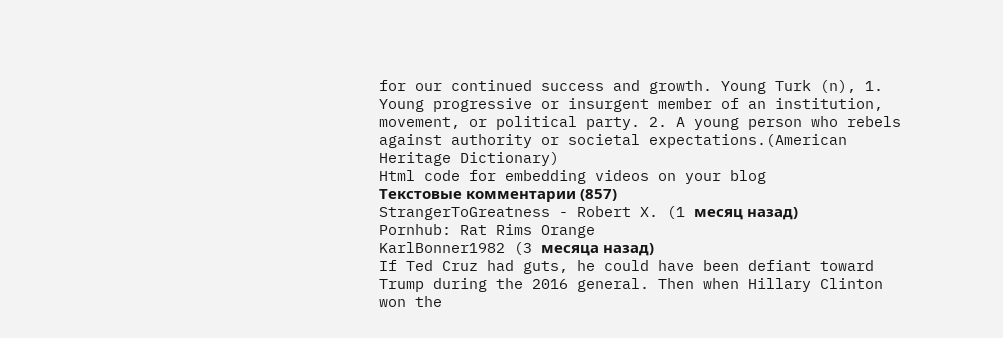for our continued success and growth. Young Turk (n), 1. Young progressive or insurgent member of an institution, movement, or political party. 2. A young person who rebels against authority or societal expectations.(American Heritage Dictionary)
Html code for embedding videos on your blog
Текстовые комментарии (857)
StrangerToGreatness - Robert X. (1 месяц назад)
Pornhub: Rat Rims Orange
KarlBonner1982 (3 месяца назад)
If Ted Cruz had guts, he could have been defiant toward Trump during the 2016 general. Then when Hillary Clinton won the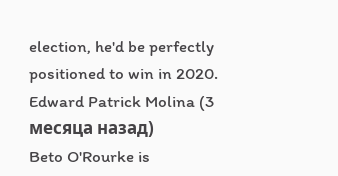election, he'd be perfectly positioned to win in 2020.
Edward Patrick Molina (3 месяца назад)
Beto O'Rourke is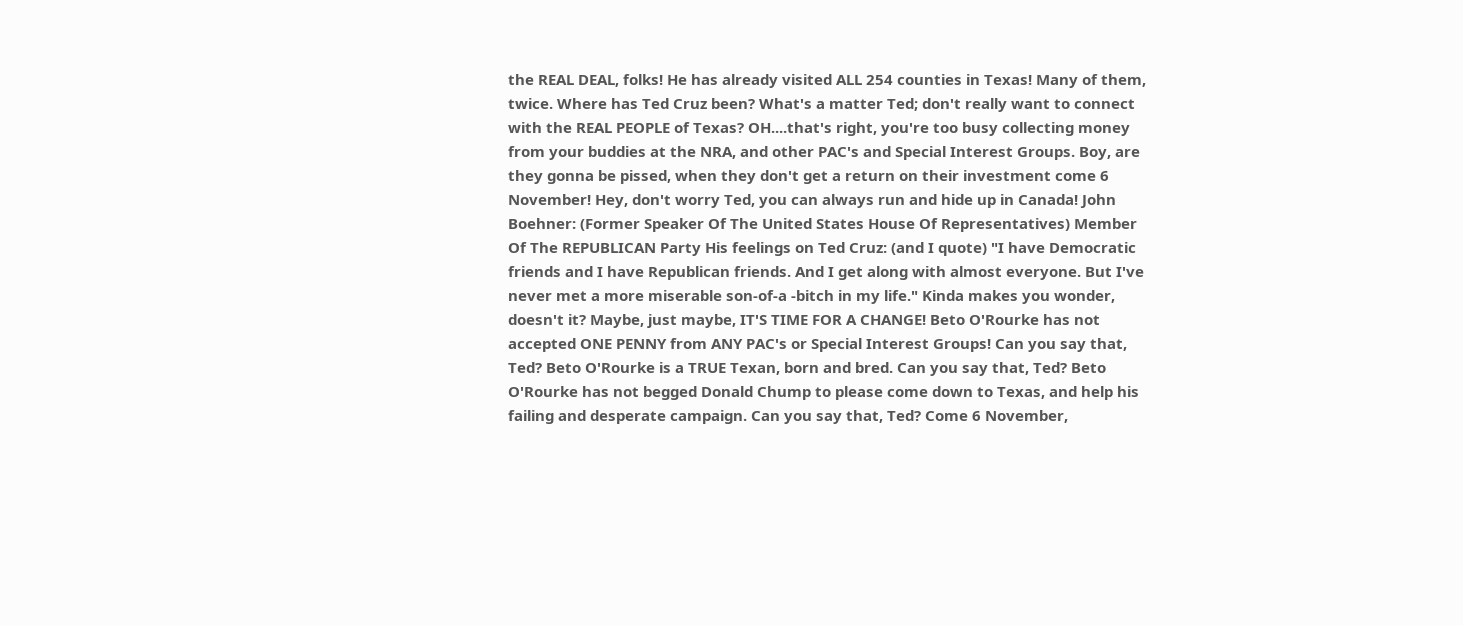the REAL DEAL, folks! He has already visited ALL 254 counties in Texas! Many of them, twice. Where has Ted Cruz been? What's a matter Ted; don't really want to connect with the REAL PEOPLE of Texas? OH....that's right, you're too busy collecting money from your buddies at the NRA, and other PAC's and Special Interest Groups. Boy, are they gonna be pissed, when they don't get a return on their investment come 6 November! Hey, don't worry Ted, you can always run and hide up in Canada! John Boehner: (Former Speaker Of The United States House Of Representatives) Member Of The REPUBLICAN Party His feelings on Ted Cruz: (and I quote) "I have Democratic friends and I have Republican friends. And I get along with almost everyone. But I've never met a more miserable son-of-a -bitch in my life." Kinda makes you wonder, doesn't it? Maybe, just maybe, IT'S TIME FOR A CHANGE! Beto O'Rourke has not accepted ONE PENNY from ANY PAC's or Special Interest Groups! Can you say that, Ted? Beto O'Rourke is a TRUE Texan, born and bred. Can you say that, Ted? Beto O'Rourke has not begged Donald Chump to please come down to Texas, and help his failing and desperate campaign. Can you say that, Ted? Come 6 November,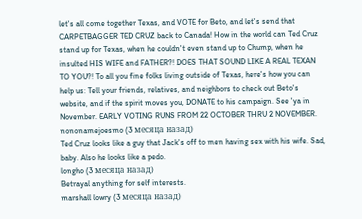let's all come together Texas, and VOTE for Beto, and let's send that CARPETBAGGER TED CRUZ back to Canada! How in the world can Ted Cruz stand up for Texas, when he couldn't even stand up to Chump, when he insulted HIS WIFE and FATHER?! DOES THAT SOUND LIKE A REAL TEXAN TO YOU?! To all you fine folks living outside of Texas, here's how you can help us: Tell your friends, relatives, and neighbors to check out Beto's website, and if the spirit moves you, DONATE to his campaign. See 'ya in November. EARLY VOTING RUNS FROM 22 OCTOBER THRU 2 NOVEMBER.
nononamejoesmo (3 месяца назад)
Ted Cruz looks like a guy that Jack's off to men having sex with his wife. Sad, baby. Also he looks like a pedo.
longho (3 месяца назад)
Betrayal anything for self interests.
marshall lowry (3 месяца назад)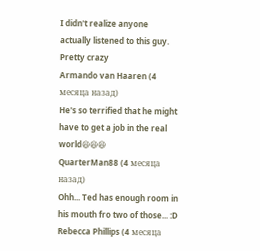I didn't realize anyone actually listened to this guy. Pretty crazy
Armando van Haaren (4 месяца назад)
He's so terrified that he might have to get a job in the real world😆😆😆
QuarterMan88 (4 месяца назад)
Ohh... Ted has enough room in his mouth fro two of those... :D
Rebecca Phillips (4 месяца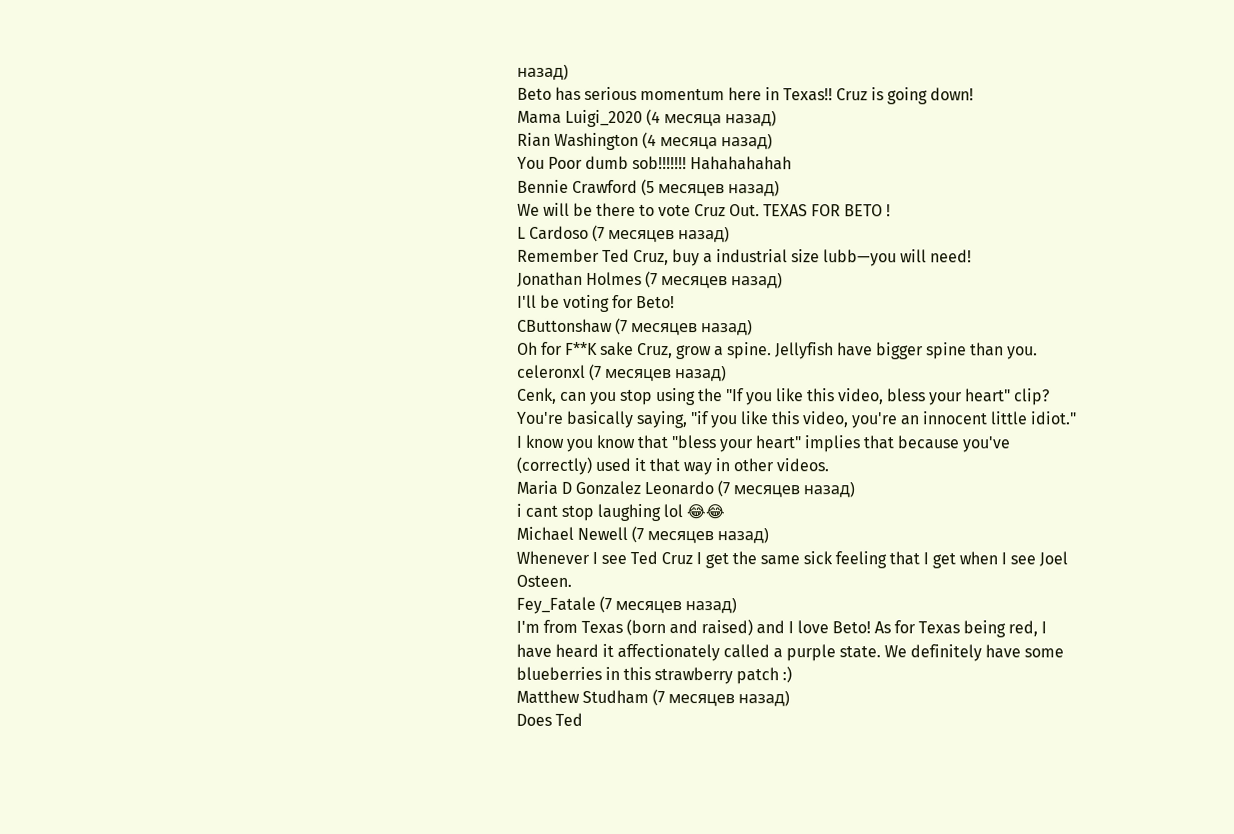назад)
Beto has serious momentum here in Texas!! Cruz is going down!
Mama Luigi_2020 (4 месяца назад)
Rian Washington (4 месяца назад)
You Poor dumb sob!!!!!!! Hahahahahah
Bennie Crawford (5 месяцев назад)
We will be there to vote Cruz Out. TEXAS FOR BETO !
L Cardoso (7 месяцев назад)
Remember Ted Cruz, buy a industrial size lubb—you will need!
Jonathan Holmes (7 месяцев назад)
I'll be voting for Beto!
CButtonshaw (7 месяцев назад)
Oh for F**K sake Cruz, grow a spine. Jellyfish have bigger spine than you.
celeronxl (7 месяцев назад)
Cenk, can you stop using the "If you like this video, bless your heart" clip? You're basically saying, "if you like this video, you're an innocent little idiot." I know you know that "bless your heart" implies that because you've (correctly) used it that way in other videos.
Maria D Gonzalez Leonardo (7 месяцев назад)
i cant stop laughing lol 😂😂
Michael Newell (7 месяцев назад)
Whenever I see Ted Cruz I get the same sick feeling that I get when I see Joel Osteen.
Fey_Fatale (7 месяцев назад)
I'm from Texas (born and raised) and I love Beto! As for Texas being red, I have heard it affectionately called a purple state. We definitely have some blueberries in this strawberry patch :)
Matthew Studham (7 месяцев назад)
Does Ted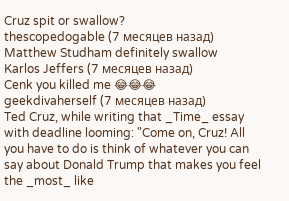Cruz spit or swallow?
thescopedogable (7 месяцев назад)
Matthew Studham definitely swallow
Karlos Jeffers (7 месяцев назад)
Cenk you killed me 😂😂😂
geekdivaherself (7 месяцев назад)
Ted Cruz, while writing that _Time_ essay with deadline looming: "Come on, Cruz! All you have to do is think of whatever you can say about Donald Trump that makes you feel the _most_ like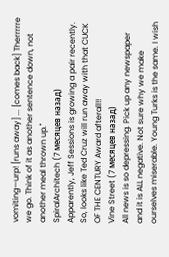vomiting—urp! [runs away] ... [comes back] Therrrrre we go. Think of it as another sentence down, not another meal thrown up."
SpiralArchitech (7 месяцев назад)
Apparently, Jeff Sessions is growing a pair recently. So, looks like Ted Cruz will run away with that CUCK OF THE CENTURY Award afterall!!
Vine Street (7 месяцев назад)
All news is so depressing. Pick up any newspaper and it is ALL negative. Not sure why we make ourselves miserable. Young Turks is the same. I wish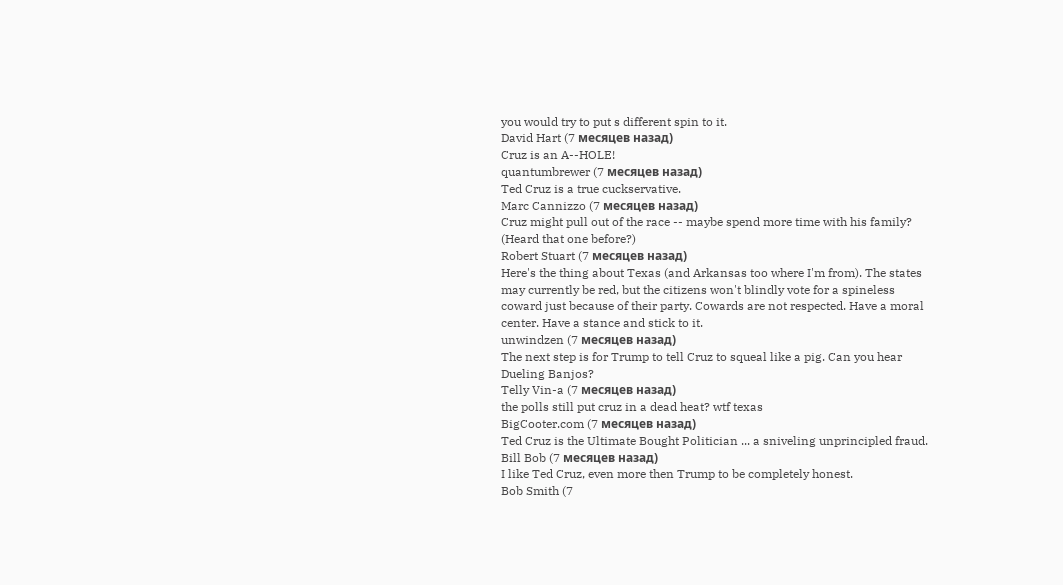you would try to put s different spin to it.
David Hart (7 месяцев назад)
Cruz is an A--HOLE!
quantumbrewer (7 месяцев назад)
Ted Cruz is a true cuckservative.
Marc Cannizzo (7 месяцев назад)
Cruz might pull out of the race -- maybe spend more time with his family? (Heard that one before?)
Robert Stuart (7 месяцев назад)
Here's the thing about Texas (and Arkansas too where I'm from). The states may currently be red, but the citizens won't blindly vote for a spineless coward just because of their party. Cowards are not respected. Have a moral center. Have a stance and stick to it.
unwindzen (7 месяцев назад)
The next step is for Trump to tell Cruz to squeal like a pig. Can you hear Dueling Banjos?
Telly Vin-a (7 месяцев назад)
the polls still put cruz in a dead heat? wtf texas
BigCooter.com (7 месяцев назад)
Ted Cruz is the Ultimate Bought Politician ... a sniveling unprincipled fraud.
Bill Bob (7 месяцев назад)
I like Ted Cruz, even more then Trump to be completely honest.
Bob Smith (7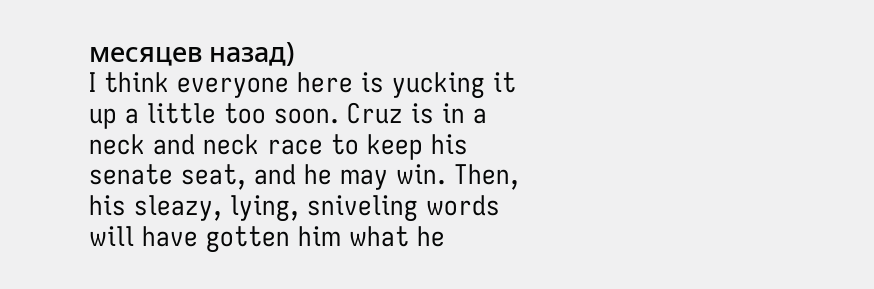месяцев назад)
I think everyone here is yucking it up a little too soon. Cruz is in a neck and neck race to keep his senate seat, and he may win. Then, his sleazy, lying, sniveling words will have gotten him what he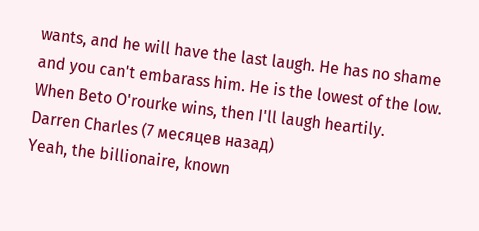wants, and he will have the last laugh. He has no shame and you can't embarass him. He is the lowest of the low. When Beto O'rourke wins, then I'll laugh heartily.
Darren Charles (7 месяцев назад)
Yeah, the billionaire, known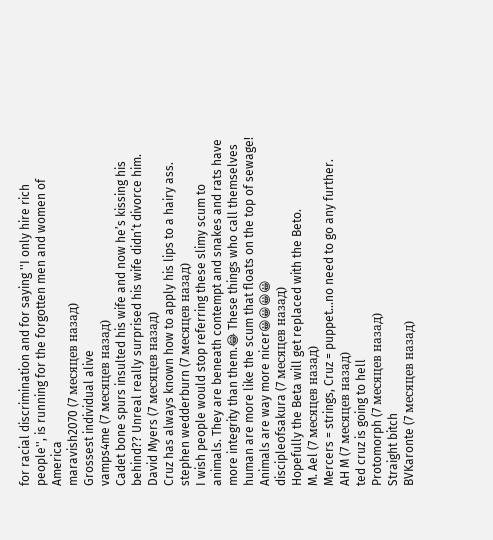for racial discrimination and for saying ''I only hire rich people'', is running for the forgotten men and women of America
maravish2070 (7 месяцев назад)
Grossest individual alive
vamps4me (7 месяцев назад)
Cadet bone spurs insulted his wife and now he’s kissing his behind?? Unreal really surprised his wife didn’t divorce him.
David Myers (7 месяцев назад)
Cruz has always known how to apply his lips to a hairy ass.
stephen wedderburn (7 месяцев назад)
I wish people would stop referring these slimy scum to animals. They are beneath contempt and snakes and rats have more integrity than them.😂 These things who call themselves human are more like the scum that floats on the top of sewage! Animals are way more nicer😀😀😀😀
discipleofsakura (7 месяцев назад)
Hopefully the Beta will get replaced with the Beto.
M. Ael (7 месяцев назад)
Mercers = strings, Cruz = puppet...no need to go any further.
AH M (7 месяцев назад)
ted cruz is going to hell
Protomorph (7 месяцев назад)
Straight bitch
BVKaronte (7 месяцев назад)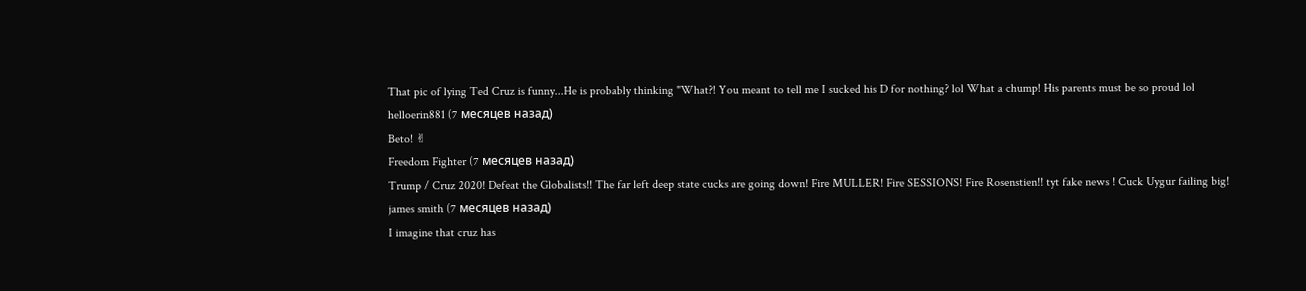That pic of lying Ted Cruz is funny...He is probably thinking "What?! You meant to tell me I sucked his D for nothing? lol What a chump! His parents must be so proud lol
helloerin881 (7 месяцев назад)
Beto! ✌
Freedom Fighter (7 месяцев назад)
Trump / Cruz 2020! Defeat the Globalists!! The far left deep state cucks are going down! Fire MULLER! Fire SESSIONS! Fire Rosenstien!! tyt fake news ! Cuck Uygur failing big!
james smith (7 месяцев назад)
I imagine that cruz has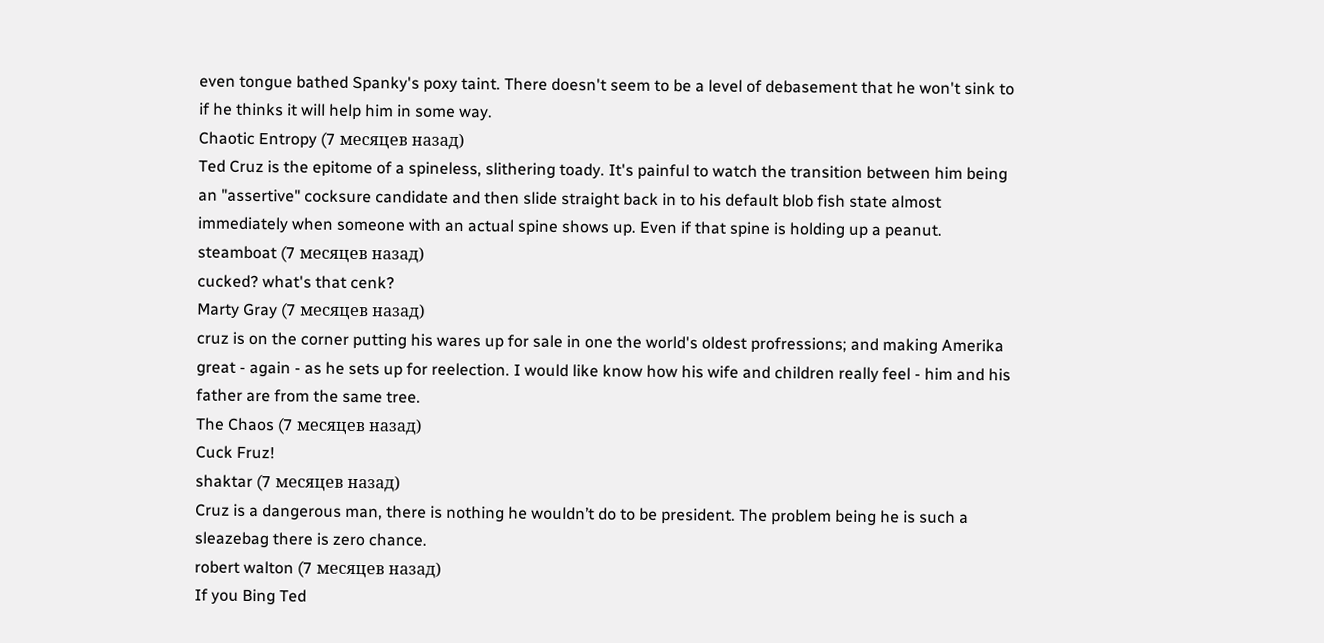even tongue bathed Spanky's poxy taint. There doesn't seem to be a level of debasement that he won't sink to if he thinks it will help him in some way.
Chaotic Entropy (7 месяцев назад)
Ted Cruz is the epitome of a spineless, slithering toady. It's painful to watch the transition between him being an "assertive" cocksure candidate and then slide straight back in to his default blob fish state almost immediately when someone with an actual spine shows up. Even if that spine is holding up a peanut.
steamboat (7 месяцев назад)
cucked? what's that cenk?
Marty Gray (7 месяцев назад)
cruz is on the corner putting his wares up for sale in one the world's oldest profressions; and making Amerika great - again - as he sets up for reelection. I would like know how his wife and children really feel - him and his father are from the same tree.
The Chaos (7 месяцев назад)
Cuck Fruz!
shaktar (7 месяцев назад)
Cruz is a dangerous man, there is nothing he wouldn’t do to be president. The problem being he is such a sleazebag there is zero chance.
robert walton (7 месяцев назад)
If you Bing Ted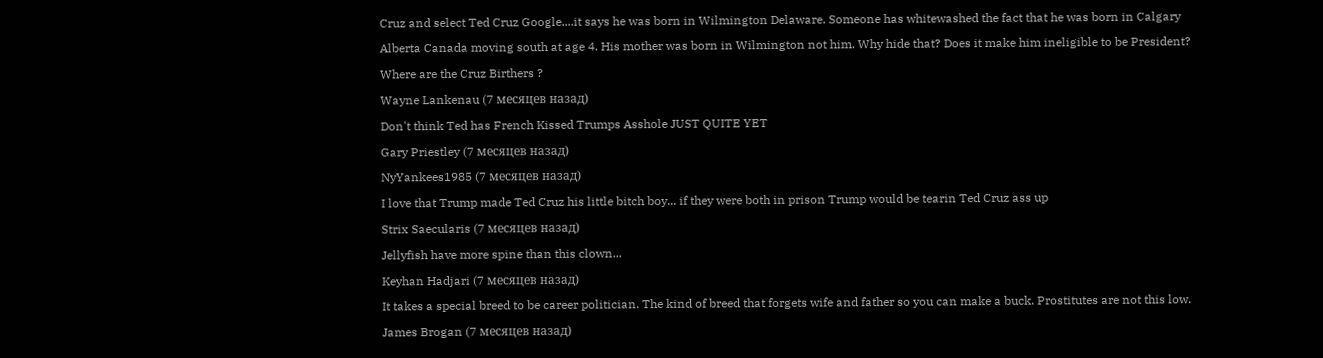Cruz and select Ted Cruz Google....it says he was born in Wilmington Delaware. Someone has whitewashed the fact that he was born in Calgary Alberta Canada moving south at age 4. His mother was born in Wilmington not him. Why hide that? Does it make him ineligible to be President? Where are the Cruz Birthers ?
Wayne Lankenau (7 месяцев назад)
Don't think Ted has French Kissed Trumps Asshole JUST QUITE YET
Gary Priestley (7 месяцев назад)
NyYankees1985 (7 месяцев назад)
I love that Trump made Ted Cruz his little bitch boy... if they were both in prison Trump would be tearin Ted Cruz ass up
Strix Saecularis (7 месяцев назад)
Jellyfish have more spine than this clown...
Keyhan Hadjari (7 месяцев назад)
It takes a special breed to be career politician. The kind of breed that forgets wife and father so you can make a buck. Prostitutes are not this low.
James Brogan (7 месяцев назад)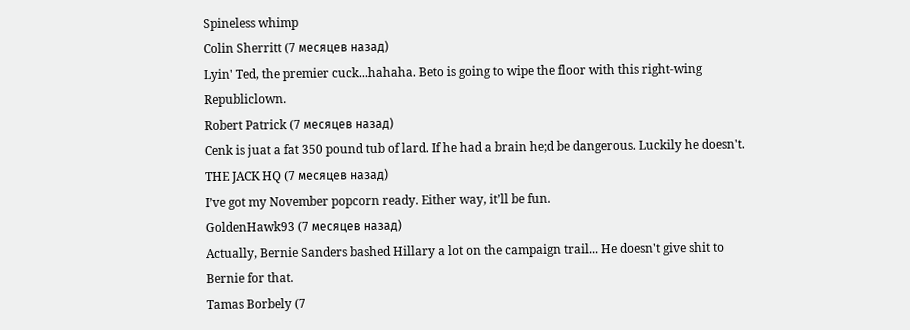Spineless whimp
Colin Sherritt (7 месяцев назад)
Lyin' Ted, the premier cuck...hahaha. Beto is going to wipe the floor with this right-wing Republiclown.
Robert Patrick (7 месяцев назад)
Cenk is juat a fat 350 pound tub of lard. If he had a brain he;d be dangerous. Luckily he doesn't.
THE JACK HQ (7 месяцев назад)
I’ve got my November popcorn ready. Either way, it’ll be fun.
GoldenHawk93 (7 месяцев назад)
Actually, Bernie Sanders bashed Hillary a lot on the campaign trail... He doesn't give shit to Bernie for that.
Tamas Borbely (7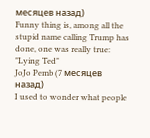месяцев назад)
Funny thing is, among all the stupid name calling Trump has done, one was really true: "Lying Ted"
JoJo Pemb (7 месяцев назад)
I used to wonder what people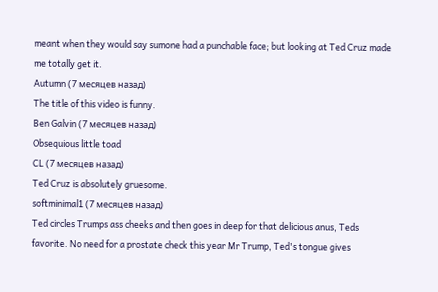meant when they would say sumone had a punchable face; but looking at Ted Cruz made me totally get it.
Autumn (7 месяцев назад)
The title of this video is funny.
Ben Galvin (7 месяцев назад)
Obsequious little toad
CL (7 месяцев назад)
Ted Cruz is absolutely gruesome.
softminimal1 (7 месяцев назад)
Ted circles Trumps ass cheeks and then goes in deep for that delicious anus, Teds favorite. No need for a prostate check this year Mr Trump, Ted's tongue gives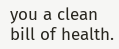you a clean bill of health.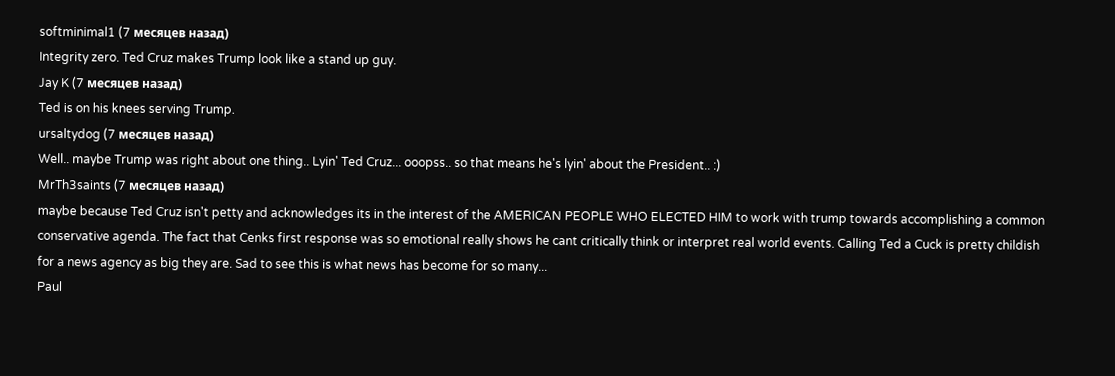softminimal1 (7 месяцев назад)
Integrity zero. Ted Cruz makes Trump look like a stand up guy.
Jay K (7 месяцев назад)
Ted is on his knees serving Trump.
ursaltydog (7 месяцев назад)
Well.. maybe Trump was right about one thing.. Lyin' Ted Cruz... ooopss.. so that means he's lyin' about the President.. :)
MrTh3saints (7 месяцев назад)
maybe because Ted Cruz isn't petty and acknowledges its in the interest of the AMERICAN PEOPLE WHO ELECTED HIM to work with trump towards accomplishing a common conservative agenda. The fact that Cenks first response was so emotional really shows he cant critically think or interpret real world events. Calling Ted a Cuck is pretty childish for a news agency as big they are. Sad to see this is what news has become for so many...
Paul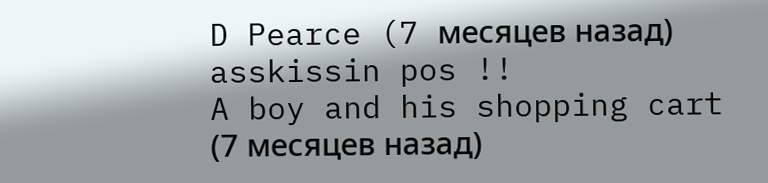D Pearce (7 месяцев назад)
asskissin pos !!
A boy and his shopping cart (7 месяцев назад)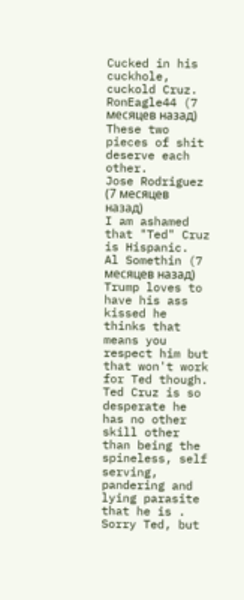Cucked in his cuckhole, cuckold Cruz.
RonEagle44 (7 месяцев назад)
These two pieces of shit deserve each other.
Jose Rodriguez (7 месяцев назад)
I am ashamed that "Ted" Cruz is Hispanic.
Al Somethin (7 месяцев назад)
Trump loves to have his ass kissed he thinks that means you respect him but that won't work for Ted though. Ted Cruz is so desperate he has no other skill other than being the spineless, self serving, pandering and lying parasite that he is . Sorry Ted, but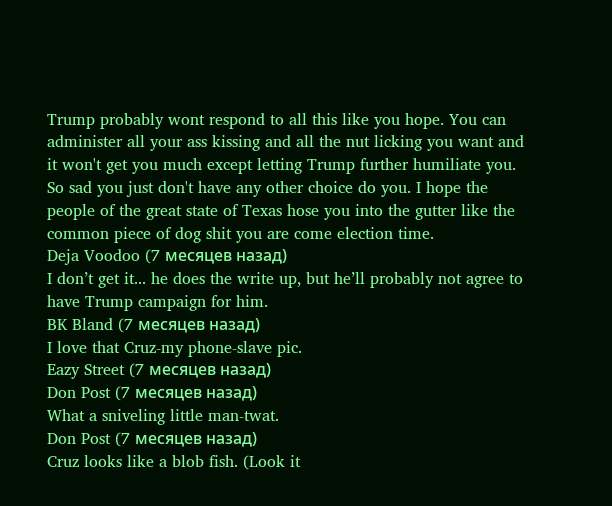Trump probably wont respond to all this like you hope. You can administer all your ass kissing and all the nut licking you want and it won't get you much except letting Trump further humiliate you. So sad you just don't have any other choice do you. I hope the people of the great state of Texas hose you into the gutter like the common piece of dog shit you are come election time.
Deja Voodoo (7 месяцев назад)
I don’t get it... he does the write up, but he’ll probably not agree to have Trump campaign for him.
BK Bland (7 месяцев назад)
I love that Cruz-my phone-slave pic.
Eazy Street (7 месяцев назад)
Don Post (7 месяцев назад)
What a sniveling little man-twat.
Don Post (7 месяцев назад)
Cruz looks like a blob fish. (Look it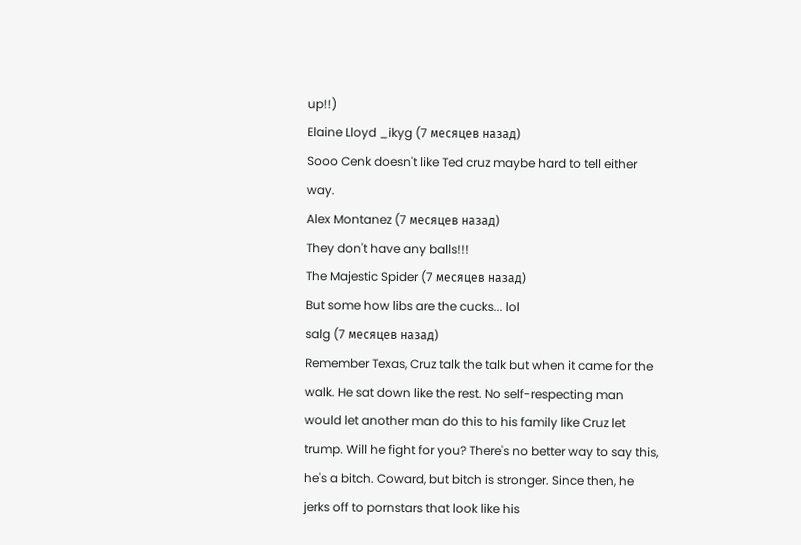up!!)
Elaine Lloyd _ikyg (7 месяцев назад)
Sooo Cenk doesn't like Ted cruz maybe hard to tell either way.
Alex Montanez (7 месяцев назад)
They don't have any balls!!!
The Majestic Spider (7 месяцев назад)
But some how libs are the cucks... lol
salg (7 месяцев назад)
Remember Texas, Cruz talk the talk but when it came for the walk. He sat down like the rest. No self-respecting man would let another man do this to his family like Cruz let trump. Will he fight for you? There's no better way to say this, he's a bitch. Coward, but bitch is stronger. Since then, he jerks off to pornstars that look like his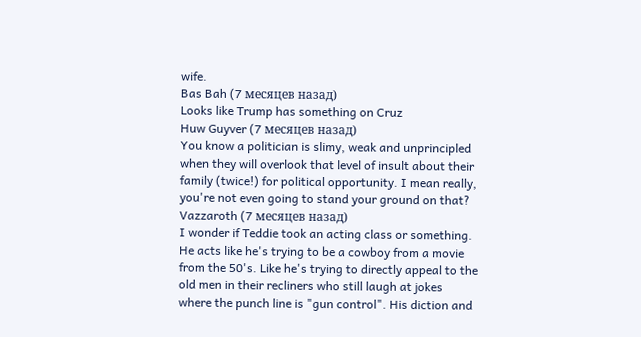wife.
Bas Bah (7 месяцев назад)
Looks like Trump has something on Cruz
Huw Guyver (7 месяцев назад)
You know a politician is slimy, weak and unprincipled when they will overlook that level of insult about their family (twice!) for political opportunity. I mean really, you're not even going to stand your ground on that?
Vazzaroth (7 месяцев назад)
I wonder if Teddie took an acting class or something. He acts like he's trying to be a cowboy from a movie from the 50's. Like he's trying to directly appeal to the old men in their recliners who still laugh at jokes where the punch line is "gun control". His diction and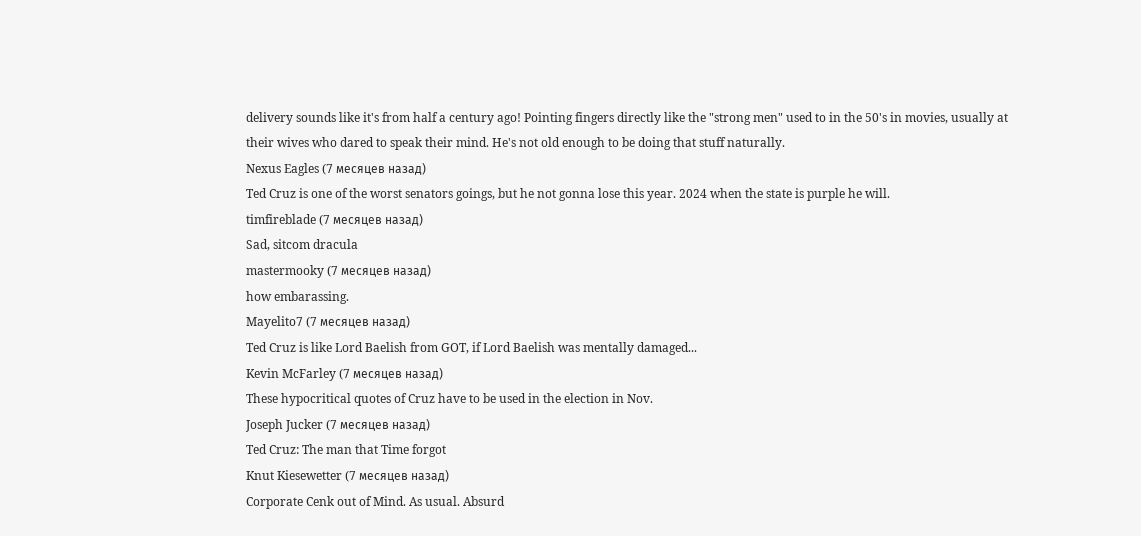delivery sounds like it's from half a century ago! Pointing fingers directly like the "strong men" used to in the 50's in movies, usually at their wives who dared to speak their mind. He's not old enough to be doing that stuff naturally.
Nexus Eagles (7 месяцев назад)
Ted Cruz is one of the worst senators goings, but he not gonna lose this year. 2024 when the state is purple he will.
timfireblade (7 месяцев назад)
Sad, sitcom dracula
mastermooky (7 месяцев назад)
how embarassing.
Mayelito7 (7 месяцев назад)
Ted Cruz is like Lord Baelish from GOT, if Lord Baelish was mentally damaged...
Kevin McFarley (7 месяцев назад)
These hypocritical quotes of Cruz have to be used in the election in Nov.
Joseph Jucker (7 месяцев назад)
Ted Cruz: The man that Time forgot
Knut Kiesewetter (7 месяцев назад)
Corporate Cenk out of Mind. As usual. Absurd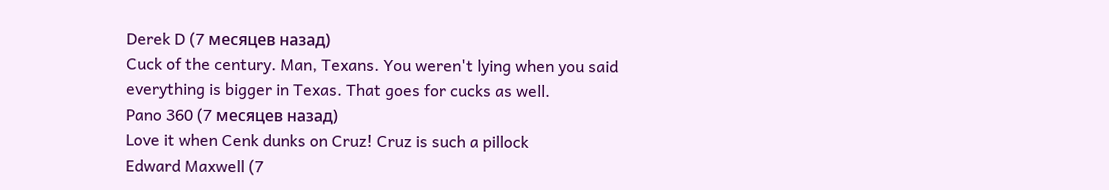Derek D (7 месяцев назад)
Cuck of the century. Man, Texans. You weren't lying when you said everything is bigger in Texas. That goes for cucks as well.
Pano 360 (7 месяцев назад)
Love it when Cenk dunks on Cruz! Cruz is such a pillock
Edward Maxwell (7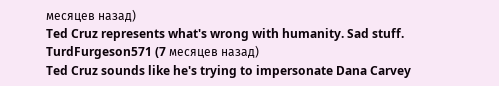месяцев назад)
Ted Cruz represents what's wrong with humanity. Sad stuff.
TurdFurgeson571 (7 месяцев назад)
Ted Cruz sounds like he's trying to impersonate Dana Carvey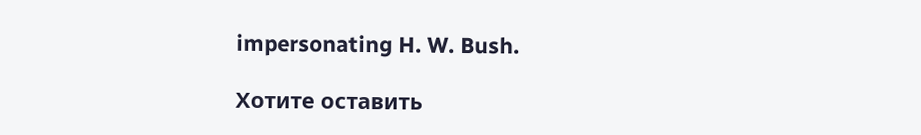impersonating H. W. Bush.

Хотите оставить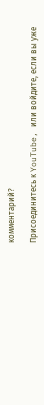комментарий?

Присоединитесь к YouTube, или войдите, если вы уже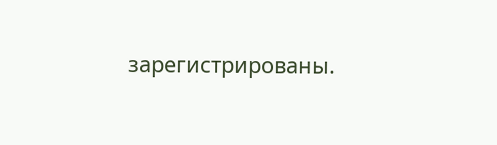зарегистрированы.